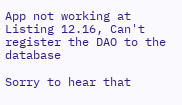App not working at Listing 12.16, Can't register the DAO to the database

Sorry to hear that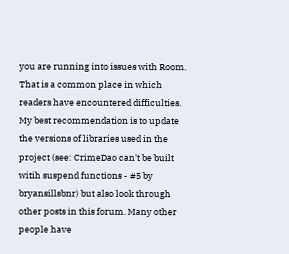you are running into issues with Room. That is a common place in which readers have encountered difficulties. My best recommendation is to update the versions of libraries used in the project (see: CrimeDao can't be built witih suspend functions - #5 by bryansillsbnr) but also look through other posts in this forum. Many other people have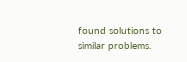found solutions to similar problems.